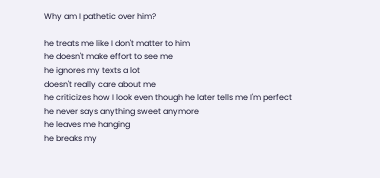Why am I pathetic over him?

he treats me like I don't matter to him
he doesn't make effort to see me
he ignores my texts a lot
doesn't really care about me
he criticizes how I look even though he later tells me I'm perfect
he never says anything sweet anymore
he leaves me hanging
he breaks my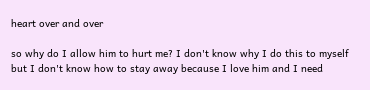heart over and over

so why do I allow him to hurt me? I don't know why I do this to myself but I don't know how to stay away because I love him and I need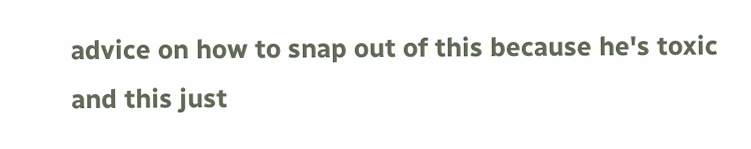advice on how to snap out of this because he's toxic and this just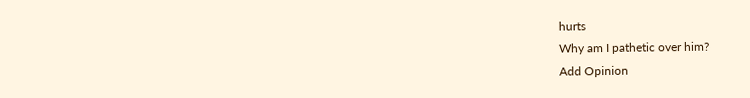hurts
Why am I pathetic over him?
Add Opinion